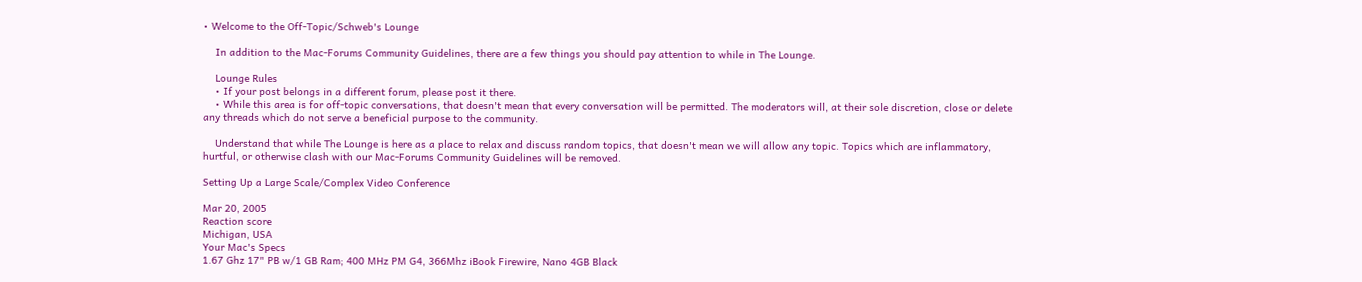• Welcome to the Off-Topic/Schweb's Lounge

    In addition to the Mac-Forums Community Guidelines, there are a few things you should pay attention to while in The Lounge.

    Lounge Rules
    • If your post belongs in a different forum, please post it there.
    • While this area is for off-topic conversations, that doesn't mean that every conversation will be permitted. The moderators will, at their sole discretion, close or delete any threads which do not serve a beneficial purpose to the community.

    Understand that while The Lounge is here as a place to relax and discuss random topics, that doesn't mean we will allow any topic. Topics which are inflammatory, hurtful, or otherwise clash with our Mac-Forums Community Guidelines will be removed.

Setting Up a Large Scale/Complex Video Conference

Mar 20, 2005
Reaction score
Michigan, USA
Your Mac's Specs
1.67 Ghz 17" PB w/1 GB Ram; 400 MHz PM G4, 366Mhz iBook Firewire, Nano 4GB Black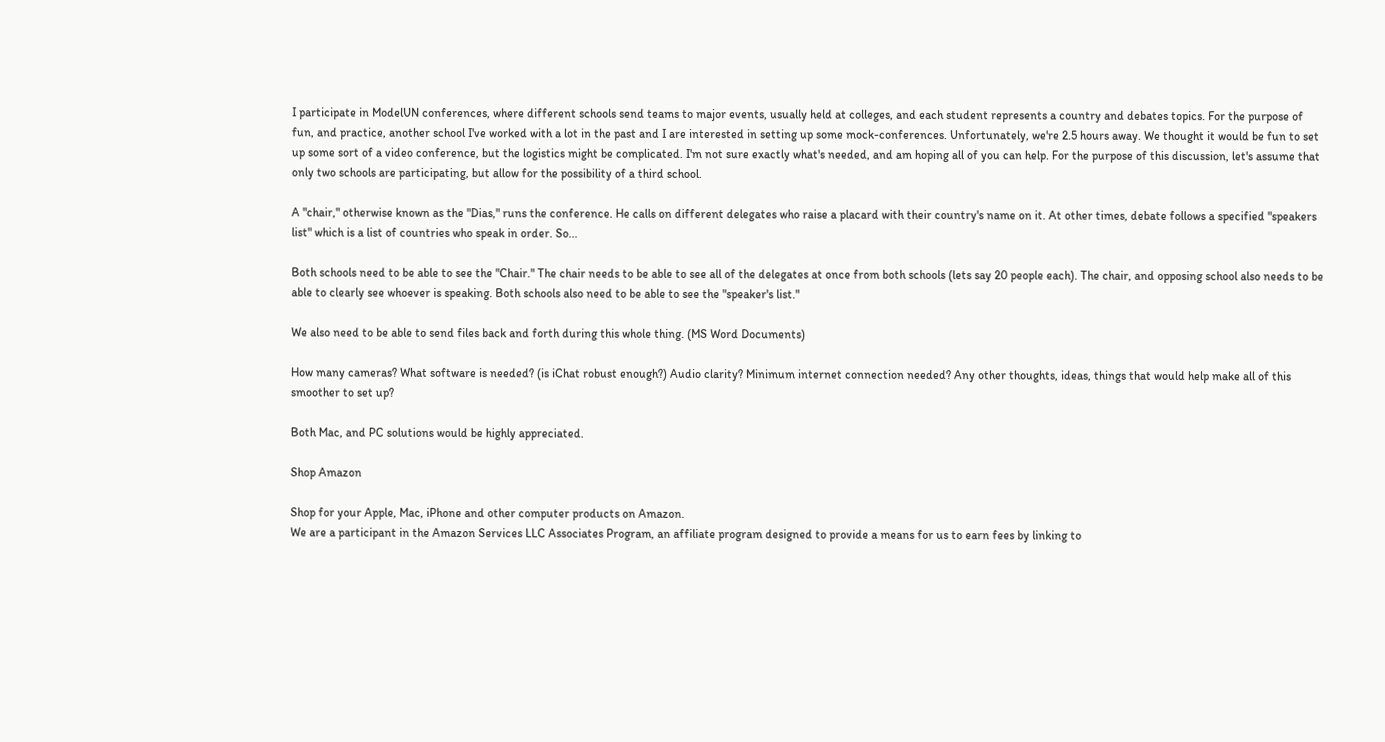I participate in ModelUN conferences, where different schools send teams to major events, usually held at colleges, and each student represents a country and debates topics. For the purpose of fun, and practice, another school I've worked with a lot in the past and I are interested in setting up some mock-conferences. Unfortunately, we're 2.5 hours away. We thought it would be fun to set up some sort of a video conference, but the logistics might be complicated. I'm not sure exactly what's needed, and am hoping all of you can help. For the purpose of this discussion, let's assume that only two schools are participating, but allow for the possibility of a third school.

A "chair," otherwise known as the "Dias," runs the conference. He calls on different delegates who raise a placard with their country's name on it. At other times, debate follows a specified "speakers list" which is a list of countries who speak in order. So...

Both schools need to be able to see the "Chair." The chair needs to be able to see all of the delegates at once from both schools (lets say 20 people each). The chair, and opposing school also needs to be able to clearly see whoever is speaking. Both schools also need to be able to see the "speaker's list."

We also need to be able to send files back and forth during this whole thing. (MS Word Documents)

How many cameras? What software is needed? (is iChat robust enough?) Audio clarity? Minimum internet connection needed? Any other thoughts, ideas, things that would help make all of this smoother to set up?

Both Mac, and PC solutions would be highly appreciated.

Shop Amazon

Shop for your Apple, Mac, iPhone and other computer products on Amazon.
We are a participant in the Amazon Services LLC Associates Program, an affiliate program designed to provide a means for us to earn fees by linking to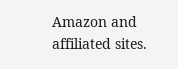Amazon and affiliated sites.